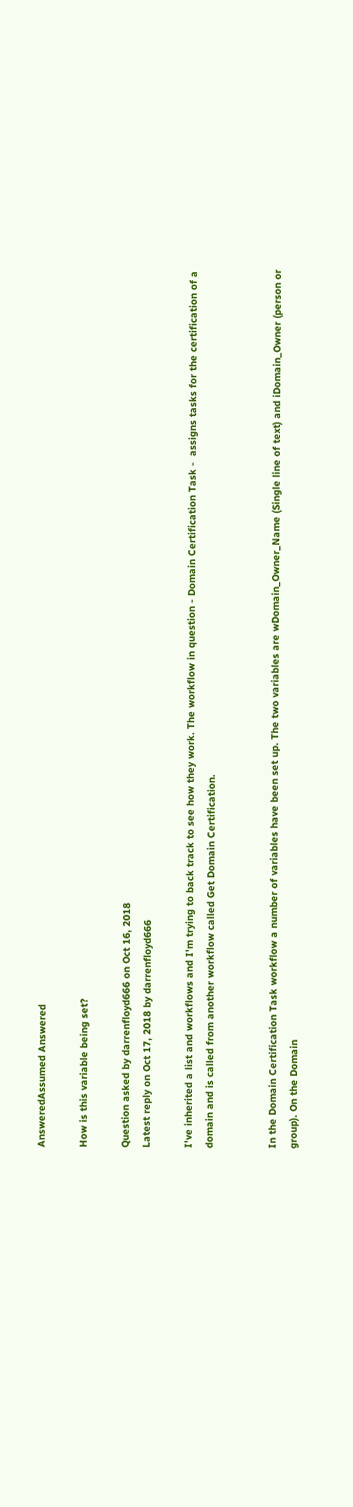AnsweredAssumed Answered

How is this variable being set?

Question asked by darrenfloyd666 on Oct 16, 2018
Latest reply on Oct 17, 2018 by darrenfloyd666

I've inherited a list and workflows and I'm trying to back track to see how they work. The workflow in question - Domain Certification Task -  assigns tasks for the certification of a domain and is called from another workflow called Get Domain Certification.


In the Domain Certification Task workflow a number of variables have been set up. The two variables are wDomain_Owner_Name (Single line of text) and iDomain_Owner (person or group). On the Domain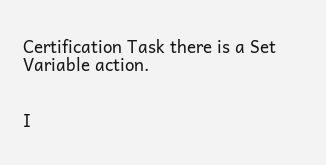Certification Task there is a Set Variable action.


I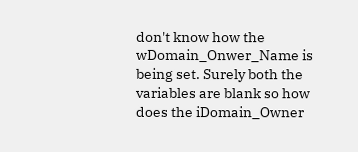don't know how the wDomain_Onwer_Name is being set. Surely both the variables are blank so how does the iDomain_Owner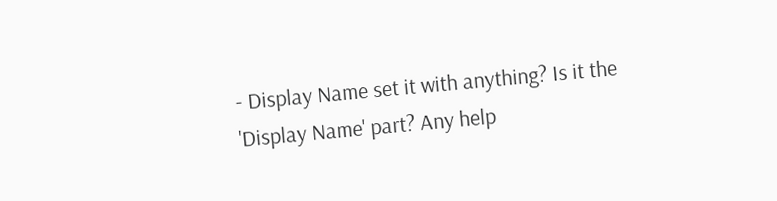- Display Name set it with anything? Is it the 'Display Name' part? Any help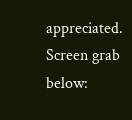appreciated. Screen grab below: